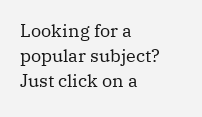Looking for a popular subject? Just click on a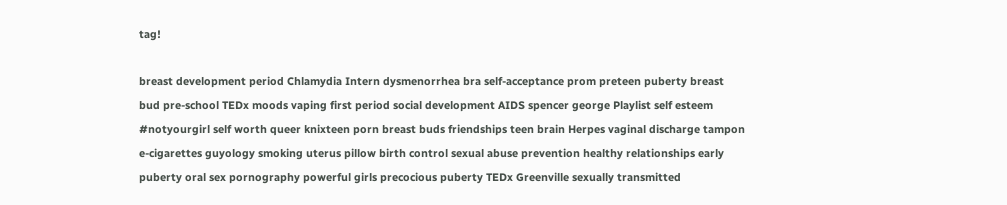tag!

breast development period Chlamydia Intern dysmenorrhea bra self-acceptance prom preteen puberty breast bud pre-school TEDx moods vaping first period social development AIDS spencer george Playlist self esteem #notyourgirl self worth queer knixteen porn breast buds friendships teen brain Herpes vaginal discharge tampon e-cigarettes guyology smoking uterus pillow birth control sexual abuse prevention healthy relationships early puberty oral sex pornography powerful girls precocious puberty TEDx Greenville sexually transmitted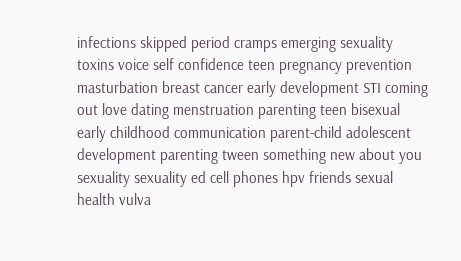infections skipped period cramps emerging sexuality toxins voice self confidence teen pregnancy prevention masturbation breast cancer early development STI coming out love dating menstruation parenting teen bisexual early childhood communication parent-child adolescent development parenting tween something new about you sexuality sexuality ed cell phones hpv friends sexual health vulva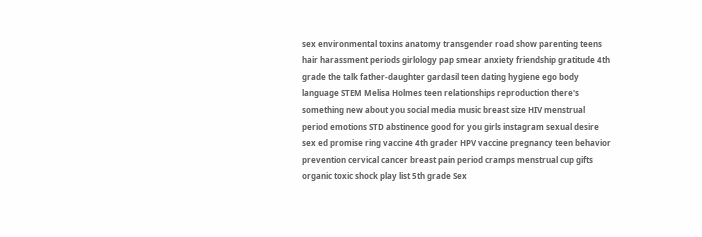sex environmental toxins anatomy transgender road show parenting teens hair harassment periods girlology pap smear anxiety friendship gratitude 4th grade the talk father-daughter gardasil teen dating hygiene ego body language STEM Melisa Holmes teen relationships reproduction there's something new about you social media music breast size HIV menstrual period emotions STD abstinence good for you girls instagram sexual desire sex ed promise ring vaccine 4th grader HPV vaccine pregnancy teen behavior prevention cervical cancer breast pain period cramps menstrual cup gifts organic toxic shock play list 5th grade Sex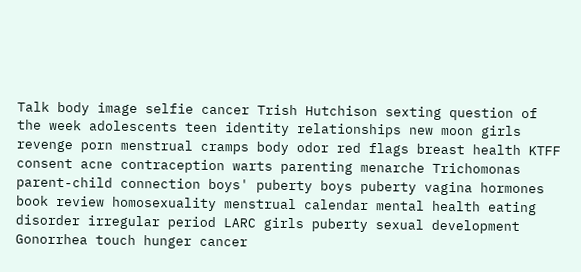Talk body image selfie cancer Trish Hutchison sexting question of the week adolescents teen identity relationships new moon girls revenge porn menstrual cramps body odor red flags breast health KTFF consent acne contraception warts parenting menarche Trichomonas parent-child connection boys' puberty boys puberty vagina hormones book review homosexuality menstrual calendar mental health eating disorder irregular period LARC girls puberty sexual development Gonorrhea touch hunger cancer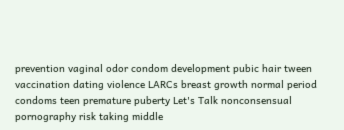prevention vaginal odor condom development pubic hair tween vaccination dating violence LARCs breast growth normal period condoms teen premature puberty Let's Talk nonconsensual pornography risk taking middle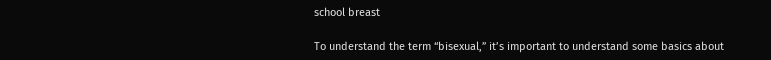school breast

To understand the term “bisexual,” it’s important to understand some basics about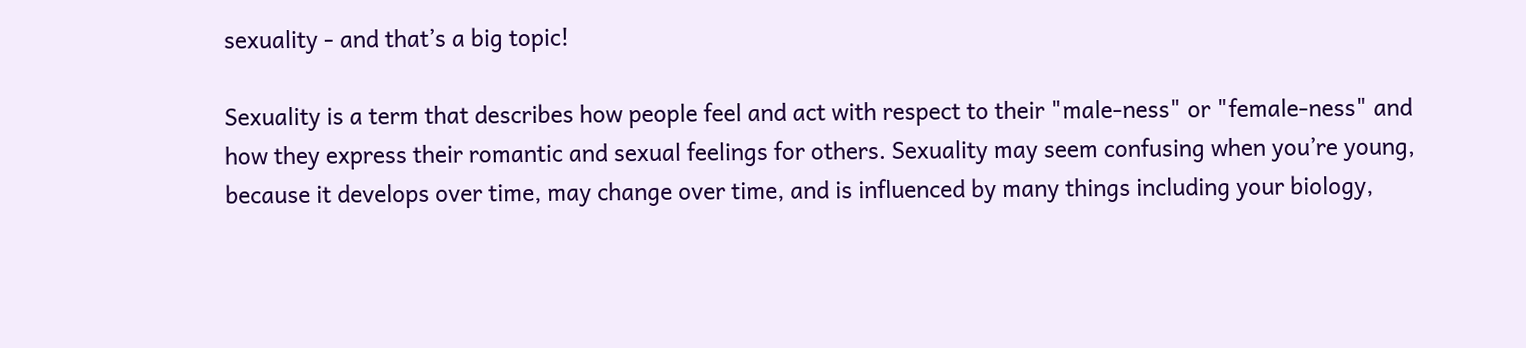sexuality - and that’s a big topic!

Sexuality is a term that describes how people feel and act with respect to their "male-ness" or "female-ness" and how they express their romantic and sexual feelings for others. Sexuality may seem confusing when you’re young, because it develops over time, may change over time, and is influenced by many things including your biology,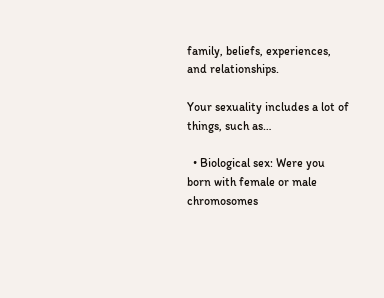family, beliefs, experiences, and relationships.

Your sexuality includes a lot of things, such as…

  • Biological sex: Were you born with female or male chromosomes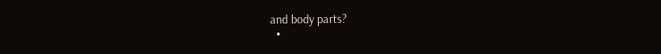and body parts?
  •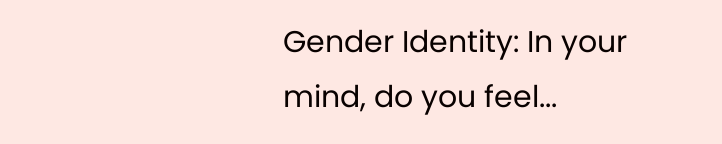Gender Identity: In your mind, do you feel...